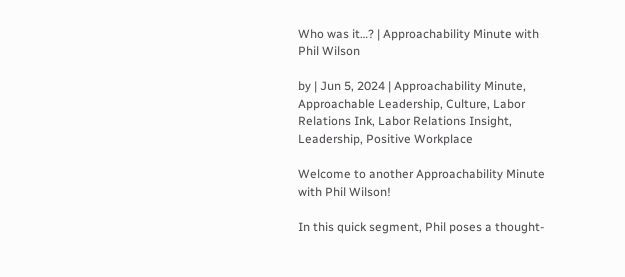Who was it…? | Approachability Minute with Phil Wilson

by | Jun 5, 2024 | Approachability Minute, Approachable Leadership, Culture, Labor Relations Ink, Labor Relations Insight, Leadership, Positive Workplace

Welcome to another Approachability Minute with Phil Wilson!

In this quick segment, Phil poses a thought-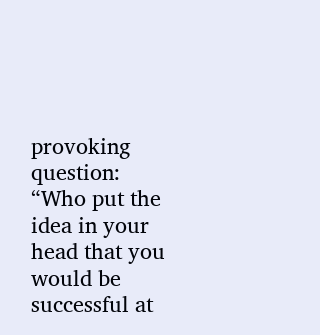provoking question: “Who put the idea in your head that you would be successful at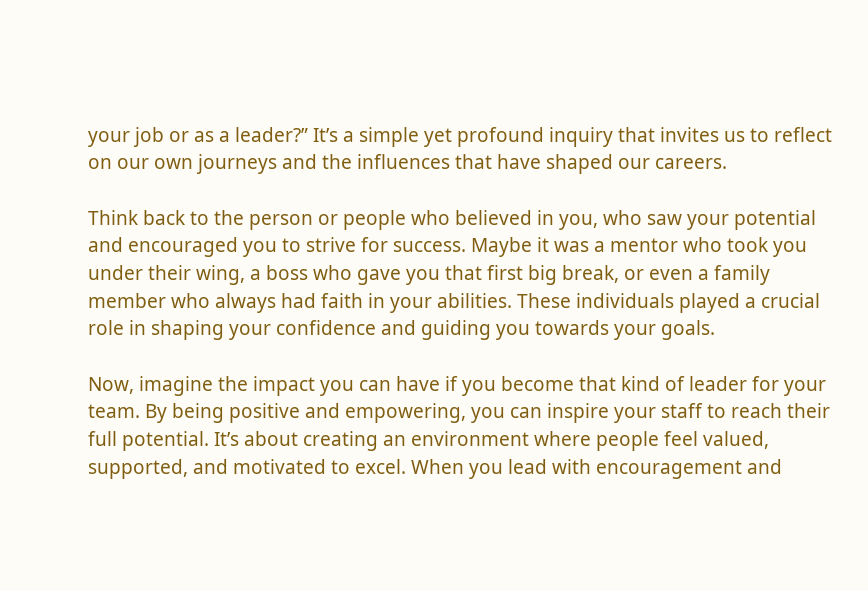your job or as a leader?” It’s a simple yet profound inquiry that invites us to reflect on our own journeys and the influences that have shaped our careers.

Think back to the person or people who believed in you, who saw your potential and encouraged you to strive for success. Maybe it was a mentor who took you under their wing, a boss who gave you that first big break, or even a family member who always had faith in your abilities. These individuals played a crucial role in shaping your confidence and guiding you towards your goals.

Now, imagine the impact you can have if you become that kind of leader for your team. By being positive and empowering, you can inspire your staff to reach their full potential. It’s about creating an environment where people feel valued, supported, and motivated to excel. When you lead with encouragement and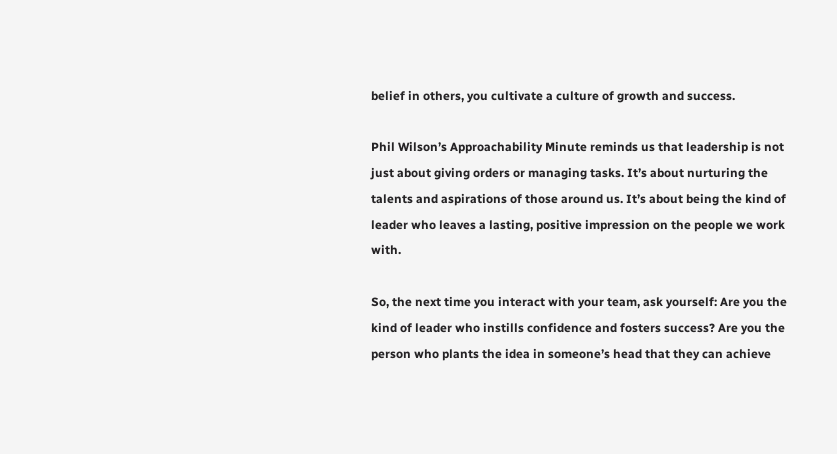belief in others, you cultivate a culture of growth and success.

Phil Wilson’s Approachability Minute reminds us that leadership is not just about giving orders or managing tasks. It’s about nurturing the talents and aspirations of those around us. It’s about being the kind of leader who leaves a lasting, positive impression on the people we work with.

So, the next time you interact with your team, ask yourself: Are you the kind of leader who instills confidence and fosters success? Are you the person who plants the idea in someone’s head that they can achieve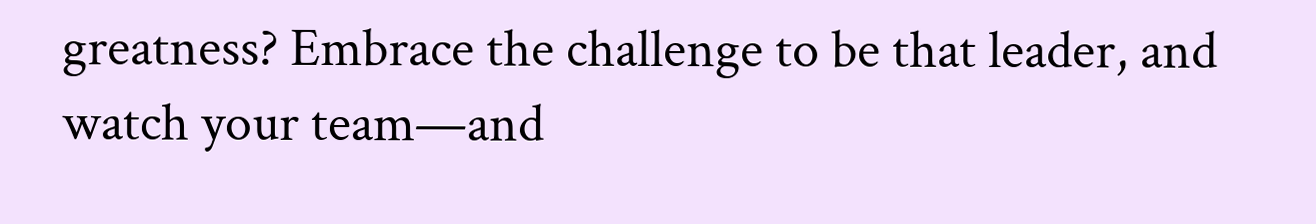greatness? Embrace the challenge to be that leader, and watch your team—and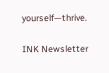yourself—thrive.

INK Newsletter